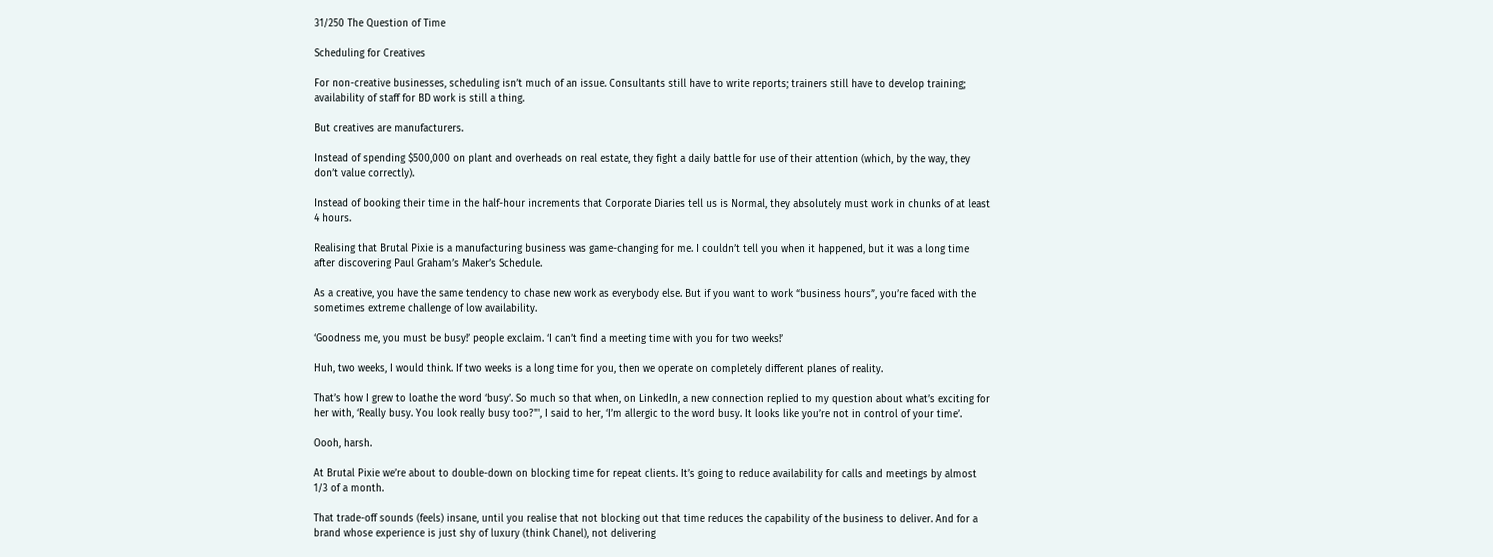31/250 The Question of Time

Scheduling for Creatives

For non-creative businesses, scheduling isn’t much of an issue. Consultants still have to write reports; trainers still have to develop training; availability of staff for BD work is still a thing.

But creatives are manufacturers.

Instead of spending $500,000 on plant and overheads on real estate, they fight a daily battle for use of their attention (which, by the way, they don’t value correctly).

Instead of booking their time in the half-hour increments that Corporate Diaries tell us is Normal, they absolutely must work in chunks of at least 4 hours.

Realising that Brutal Pixie is a manufacturing business was game-changing for me. I couldn’t tell you when it happened, but it was a long time after discovering Paul Graham’s Maker’s Schedule.

As a creative, you have the same tendency to chase new work as everybody else. But if you want to work “business hours”, you’re faced with the sometimes extreme challenge of low availability.

‘Goodness me, you must be busy!’ people exclaim. ‘I can’t find a meeting time with you for two weeks!’

Huh, two weeks, I would think. If two weeks is a long time for you, then we operate on completely different planes of reality.

That’s how I grew to loathe the word ‘busy’. So much so that when, on LinkedIn, a new connection replied to my question about what’s exciting for her with, ‘Really busy. You look really busy too?"', I said to her, ‘I’m allergic to the word busy. It looks like you’re not in control of your time’.

Oooh, harsh.

At Brutal Pixie we’re about to double-down on blocking time for repeat clients. It’s going to reduce availability for calls and meetings by almost 1/3 of a month.

That trade-off sounds (feels) insane, until you realise that not blocking out that time reduces the capability of the business to deliver. And for a brand whose experience is just shy of luxury (think Chanel), not delivering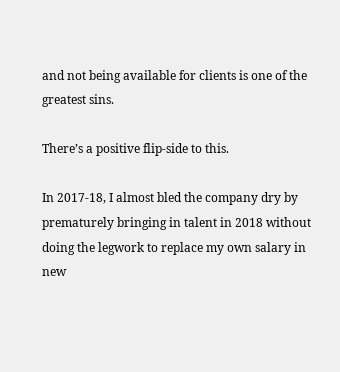and not being available for clients is one of the greatest sins.

There’s a positive flip-side to this.

In 2017-18, I almost bled the company dry by prematurely bringing in talent in 2018 without doing the legwork to replace my own salary in new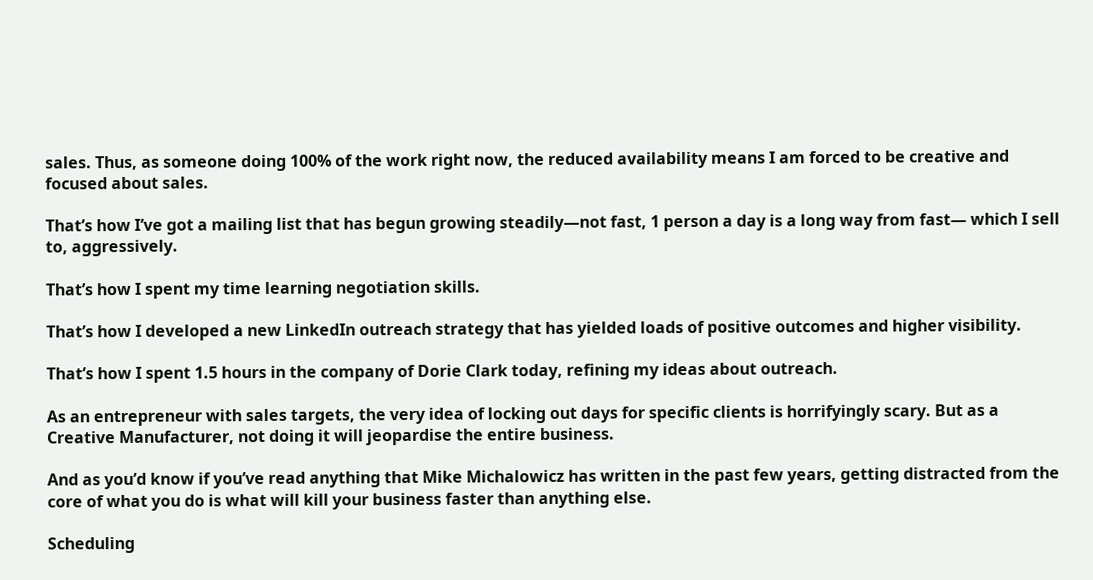sales. Thus, as someone doing 100% of the work right now, the reduced availability means I am forced to be creative and focused about sales.

That’s how I’ve got a mailing list that has begun growing steadily—not fast, 1 person a day is a long way from fast— which I sell to, aggressively.

That’s how I spent my time learning negotiation skills.

That’s how I developed a new LinkedIn outreach strategy that has yielded loads of positive outcomes and higher visibility.

That’s how I spent 1.5 hours in the company of Dorie Clark today, refining my ideas about outreach.

As an entrepreneur with sales targets, the very idea of locking out days for specific clients is horrifyingly scary. But as a Creative Manufacturer, not doing it will jeopardise the entire business.

And as you’d know if you’ve read anything that Mike Michalowicz has written in the past few years, getting distracted from the core of what you do is what will kill your business faster than anything else.

Scheduling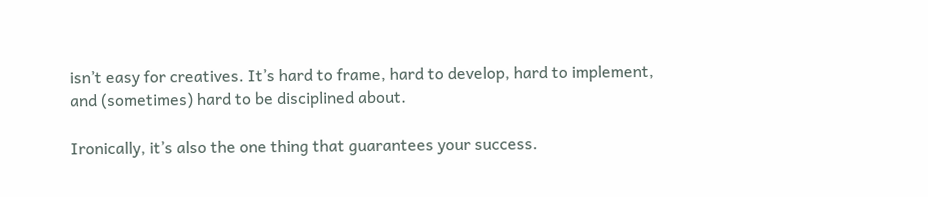isn’t easy for creatives. It’s hard to frame, hard to develop, hard to implement, and (sometimes) hard to be disciplined about.

Ironically, it’s also the one thing that guarantees your success.